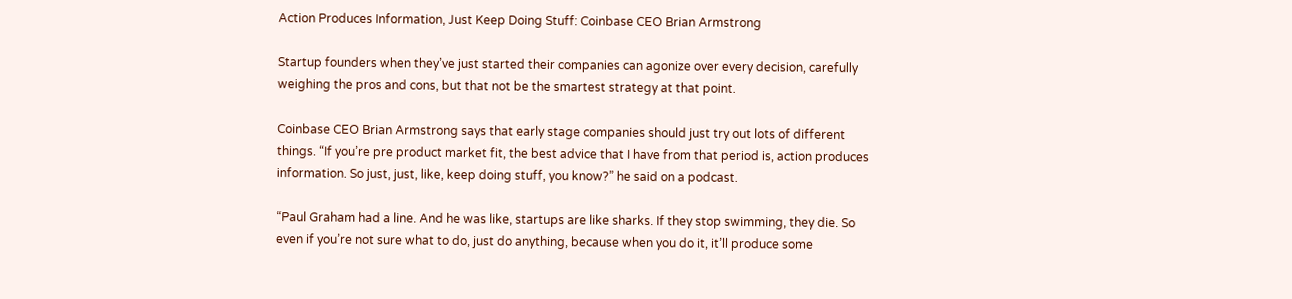Action Produces Information, Just Keep Doing Stuff: Coinbase CEO Brian Armstrong

Startup founders when they’ve just started their companies can agonize over every decision, carefully weighing the pros and cons, but that not be the smartest strategy at that point.

Coinbase CEO Brian Armstrong says that early stage companies should just try out lots of different things. “If you’re pre product market fit, the best advice that I have from that period is, action produces information. So just, just, like, keep doing stuff, you know?” he said on a podcast.

“Paul Graham had a line. And he was like, startups are like sharks. If they stop swimming, they die. So even if you’re not sure what to do, just do anything, because when you do it, it’ll produce some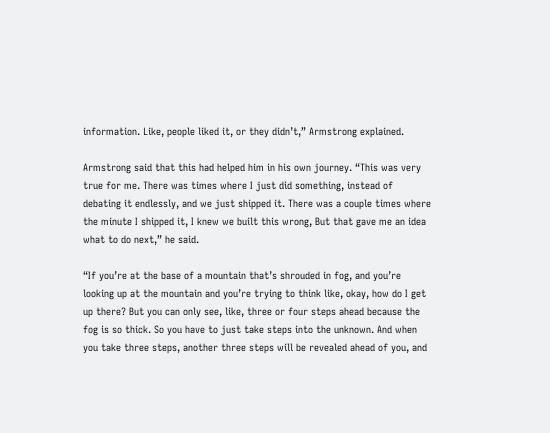information. Like, people liked it, or they didn’t,” Armstrong explained.

Armstrong said that this had helped him in his own journey. “This was very true for me. There was times where I just did something, instead of debating it endlessly, and we just shipped it. There was a couple times where the minute I shipped it, I knew we built this wrong, But that gave me an idea what to do next,” he said.

“If you’re at the base of a mountain that’s shrouded in fog, and you’re looking up at the mountain and you’re trying to think like, okay, how do I get up there? But you can only see, like, three or four steps ahead because the fog is so thick. So you have to just take steps into the unknown. And when you take three steps, another three steps will be revealed ahead of you, and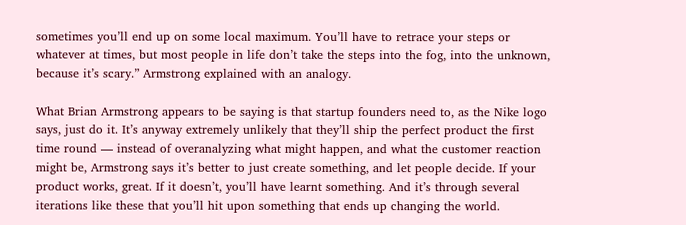sometimes you’ll end up on some local maximum. You’ll have to retrace your steps or whatever at times, but most people in life don’t take the steps into the fog, into the unknown, because it’s scary.” Armstrong explained with an analogy.

What Brian Armstrong appears to be saying is that startup founders need to, as the Nike logo says, just do it. It’s anyway extremely unlikely that they’ll ship the perfect product the first time round — instead of overanalyzing what might happen, and what the customer reaction might be, Armstrong says it’s better to just create something, and let people decide. If your product works, great. If it doesn’t, you’ll have learnt something. And it’s through several iterations like these that you’ll hit upon something that ends up changing the world.